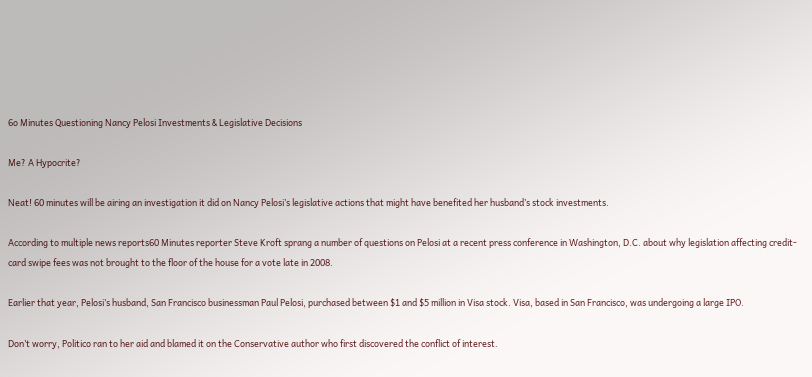6o Minutes Questioning Nancy Pelosi Investments & Legislative Decisions

Me? A Hypocrite?

Neat! 60 minutes will be airing an investigation it did on Nancy Pelosi’s legislative actions that might have benefited her husband’s stock investments.

According to multiple news reports60 Minutes reporter Steve Kroft sprang a number of questions on Pelosi at a recent press conference in Washington, D.C. about why legislation affecting credit-card swipe fees was not brought to the floor of the house for a vote late in 2008.

Earlier that year, Pelosi’s husband, San Francisco businessman Paul Pelosi, purchased between $1 and $5 million in Visa stock. Visa, based in San Francisco, was undergoing a large IPO.

Don’t worry, Politico ran to her aid and blamed it on the Conservative author who first discovered the conflict of interest.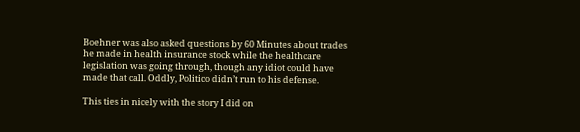Boehner was also asked questions by 60 Minutes about trades he made in health insurance stock while the healthcare legislation was going through, though any idiot could have made that call. Oddly, Politico didn’t run to his defense.

This ties in nicely with the story I did on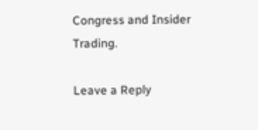Congress and Insider Trading.

Leave a Reply